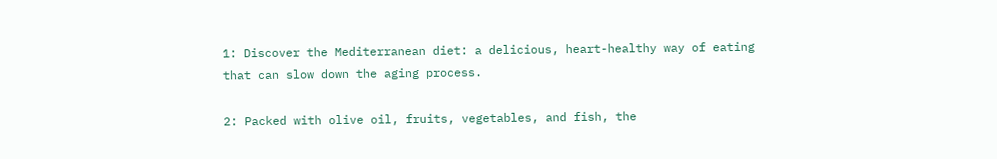1: Discover the Mediterranean diet: a delicious, heart-healthy way of eating that can slow down the aging process.

2: Packed with olive oil, fruits, vegetables, and fish, the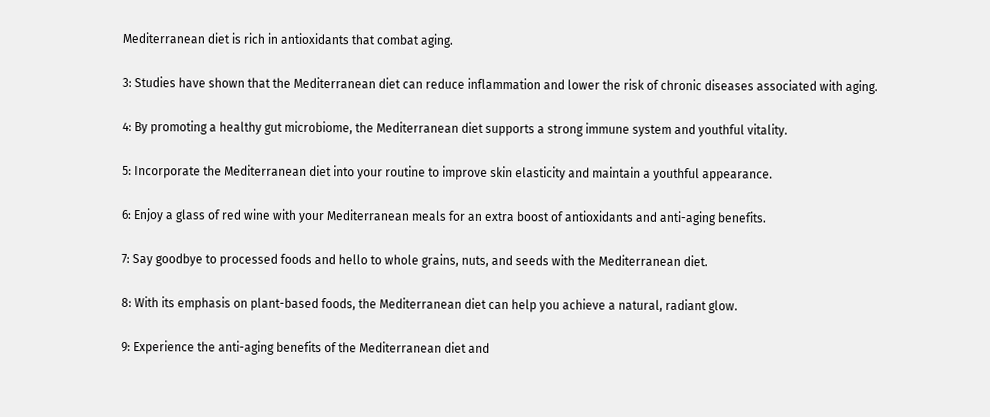Mediterranean diet is rich in antioxidants that combat aging.

3: Studies have shown that the Mediterranean diet can reduce inflammation and lower the risk of chronic diseases associated with aging.

4: By promoting a healthy gut microbiome, the Mediterranean diet supports a strong immune system and youthful vitality.

5: Incorporate the Mediterranean diet into your routine to improve skin elasticity and maintain a youthful appearance.

6: Enjoy a glass of red wine with your Mediterranean meals for an extra boost of antioxidants and anti-aging benefits.

7: Say goodbye to processed foods and hello to whole grains, nuts, and seeds with the Mediterranean diet.

8: With its emphasis on plant-based foods, the Mediterranean diet can help you achieve a natural, radiant glow.

9: Experience the anti-aging benefits of the Mediterranean diet and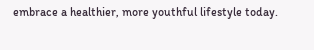embrace a healthier, more youthful lifestyle today.